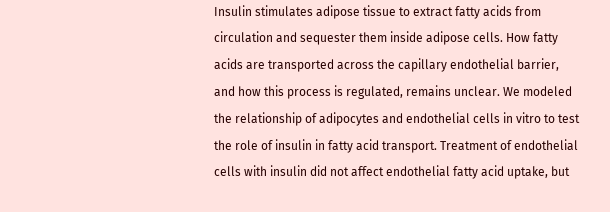Insulin stimulates adipose tissue to extract fatty acids from circulation and sequester them inside adipose cells. How fatty acids are transported across the capillary endothelial barrier, and how this process is regulated, remains unclear. We modeled the relationship of adipocytes and endothelial cells in vitro to test the role of insulin in fatty acid transport. Treatment of endothelial cells with insulin did not affect endothelial fatty acid uptake, but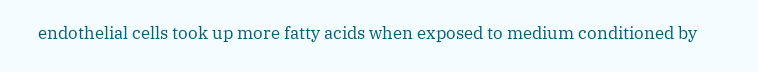endothelial cells took up more fatty acids when exposed to medium conditioned by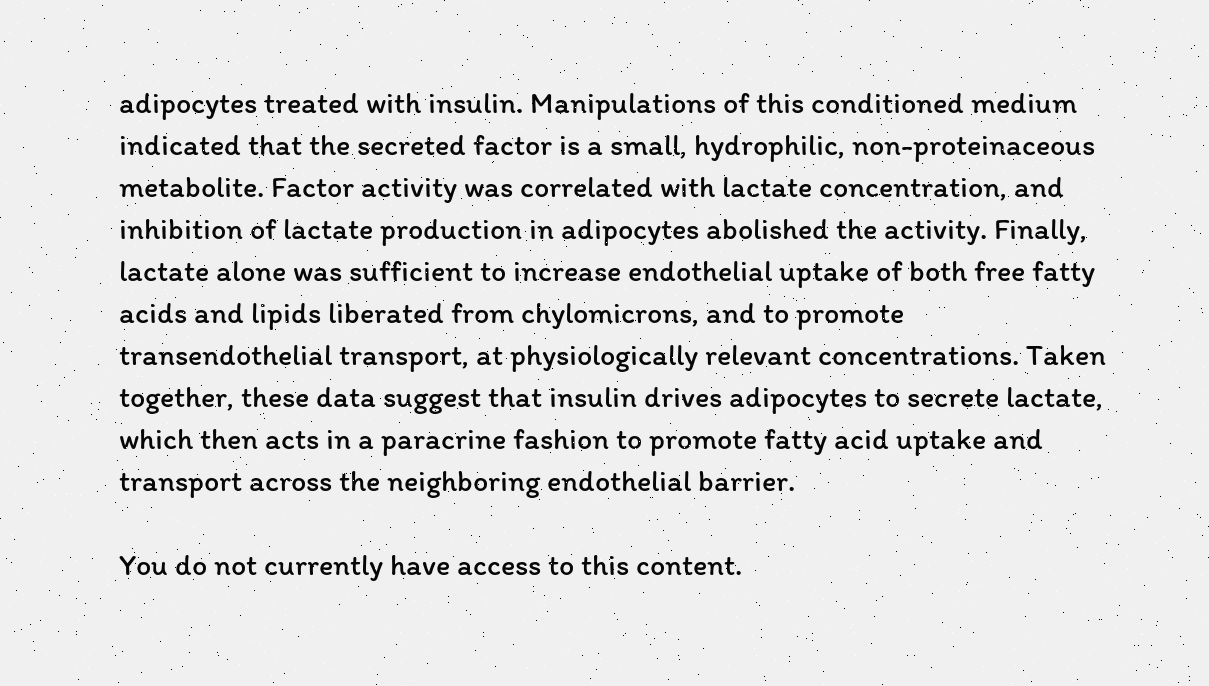adipocytes treated with insulin. Manipulations of this conditioned medium indicated that the secreted factor is a small, hydrophilic, non-proteinaceous metabolite. Factor activity was correlated with lactate concentration, and inhibition of lactate production in adipocytes abolished the activity. Finally, lactate alone was sufficient to increase endothelial uptake of both free fatty acids and lipids liberated from chylomicrons, and to promote transendothelial transport, at physiologically relevant concentrations. Taken together, these data suggest that insulin drives adipocytes to secrete lactate, which then acts in a paracrine fashion to promote fatty acid uptake and transport across the neighboring endothelial barrier.

You do not currently have access to this content.